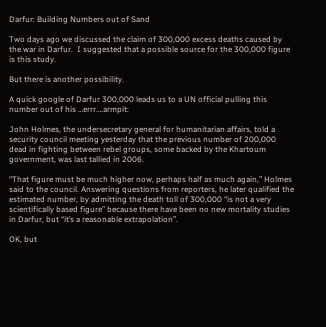Darfur: Building Numbers out of Sand

Two days ago we discussed the claim of 300,000 excess deaths caused by the war in Darfur.  I suggested that a possible source for the 300,000 figure is this study.

But there is another possibility.

A quick google of Darfur 300,000 leads us to a UN official pulling this number out of his …errr….armpit:

John Holmes, the undersecretary general for humanitarian affairs, told a security council meeting yesterday that the previous number of 200,000 dead in fighting between rebel groups, some backed by the Khartoum government, was last tallied in 2006.

“That figure must be much higher now, perhaps half as much again,” Holmes said to the council. Answering questions from reporters, he later qualified the estimated number, by admitting the death toll of 300,000 “is not a very scientifically based figure” because there have been no new mortality studies in Darfur, but “it’s a reasonable extrapolation”.

OK, but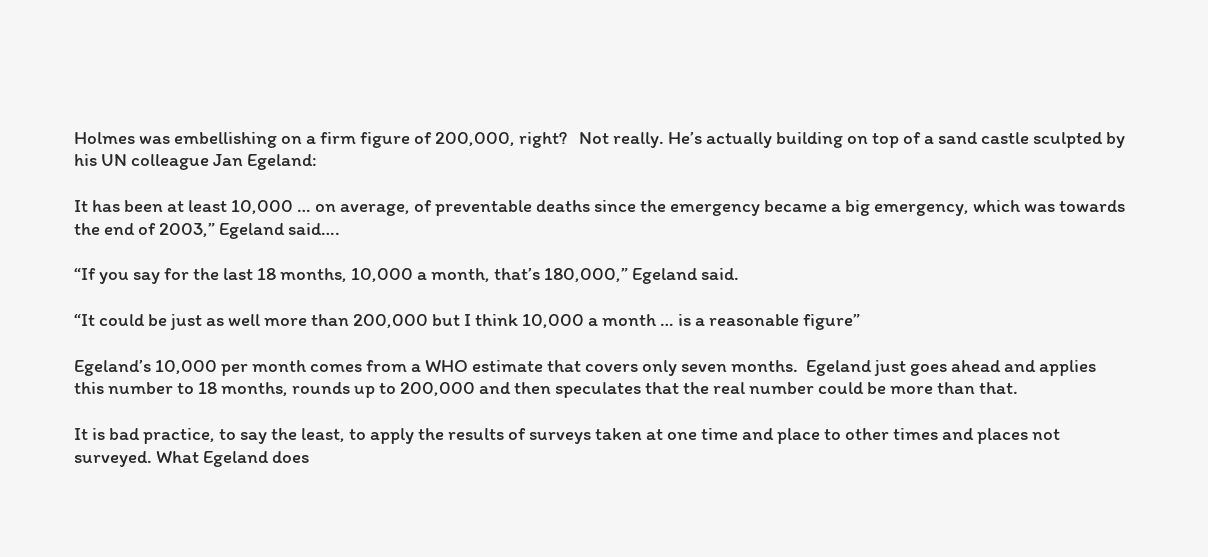Holmes was embellishing on a firm figure of 200,000, right?   Not really. He’s actually building on top of a sand castle sculpted by his UN colleague Jan Egeland:

It has been at least 10,000 … on average, of preventable deaths since the emergency became a big emergency, which was towards the end of 2003,” Egeland said….

“If you say for the last 18 months, 10,000 a month, that’s 180,000,” Egeland said.

“It could be just as well more than 200,000 but I think 10,000 a month … is a reasonable figure”

Egeland’s 10,000 per month comes from a WHO estimate that covers only seven months.  Egeland just goes ahead and applies this number to 18 months, rounds up to 200,000 and then speculates that the real number could be more than that.

It is bad practice, to say the least, to apply the results of surveys taken at one time and place to other times and places not surveyed. What Egeland does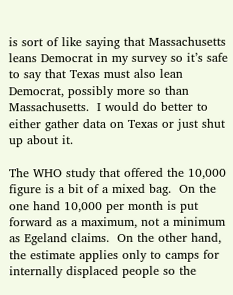is sort of like saying that Massachusetts leans Democrat in my survey so it’s safe to say that Texas must also lean Democrat, possibly more so than Massachusetts.  I would do better to either gather data on Texas or just shut up about it.

The WHO study that offered the 10,000 figure is a bit of a mixed bag.  On the one hand 10,000 per month is put forward as a maximum, not a minimum as Egeland claims.  On the other hand, the estimate applies only to camps for internally displaced people so the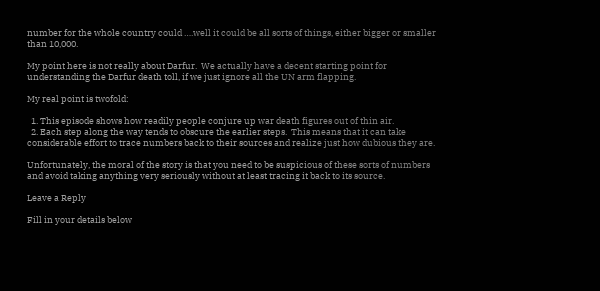number for the whole country could ….well it could be all sorts of things, either bigger or smaller than 10,000.

My point here is not really about Darfur.  We actually have a decent starting point for understanding the Darfur death toll, if we just ignore all the UN arm flapping.

My real point is twofold:

  1. This episode shows how readily people conjure up war death figures out of thin air.
  2. Each step along the way tends to obscure the earlier steps.  This means that it can take considerable effort to trace numbers back to their sources and realize just how dubious they are.

Unfortunately, the moral of the story is that you need to be suspicious of these sorts of numbers and avoid taking anything very seriously without at least tracing it back to its source.

Leave a Reply

Fill in your details below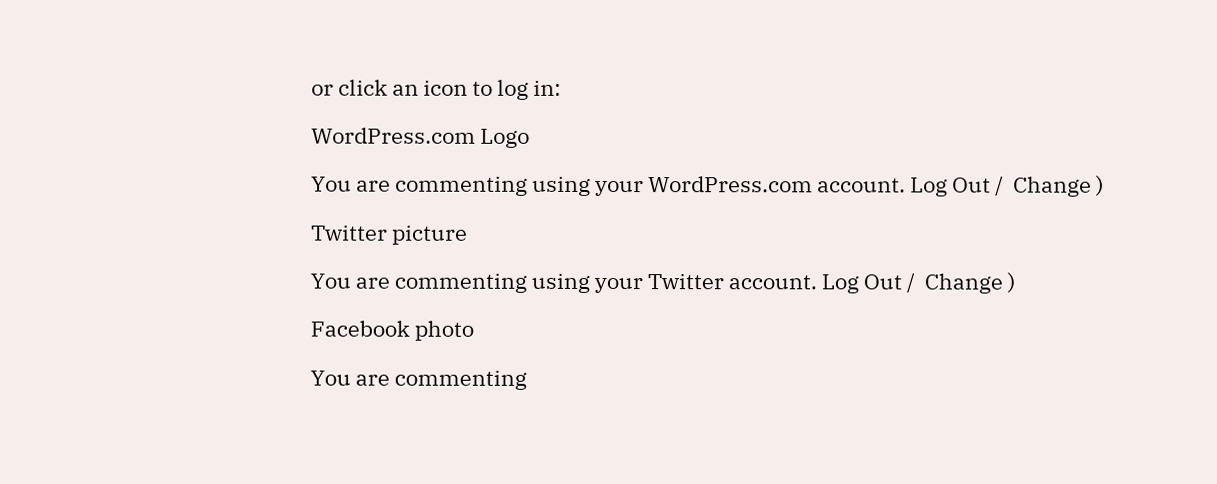or click an icon to log in:

WordPress.com Logo

You are commenting using your WordPress.com account. Log Out /  Change )

Twitter picture

You are commenting using your Twitter account. Log Out /  Change )

Facebook photo

You are commenting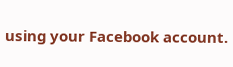using your Facebook account.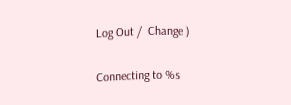Log Out /  Change )

Connecting to %s